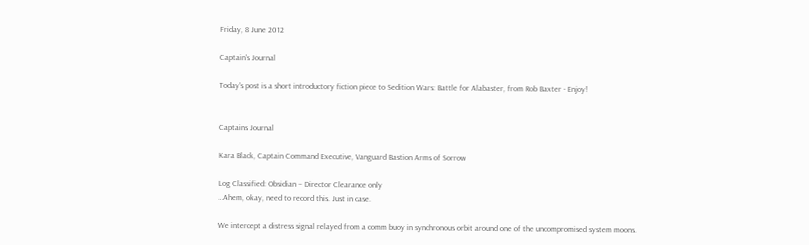Friday, 8 June 2012

Captain's Journal

Today's post is a short introductory fiction piece to Sedition Wars: Battle for Alabaster, from Rob Baxter - Enjoy!


Captains Journal

Kara Black, Captain Command Executive, Vanguard Bastion Arms of Sorrow

Log Classified: Obsidian – Director Clearance only
…Ahem, okay, need to record this. Just in case.

We intercept a distress signal relayed from a comm buoy in synchronous orbit around one of the uncompromised system moons.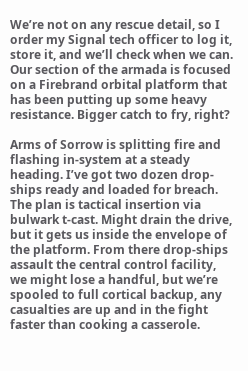We’re not on any rescue detail, so I order my Signal tech officer to log it, store it, and we’ll check when we can. Our section of the armada is focused on a Firebrand orbital platform that has been putting up some heavy resistance. Bigger catch to fry, right?

Arms of Sorrow is splitting fire and flashing in-system at a steady heading. I’ve got two dozen drop-ships ready and loaded for breach. The plan is tactical insertion via bulwark t-cast. Might drain the drive, but it gets us inside the envelope of the platform. From there drop-ships assault the central control facility, we might lose a handful, but we’re spooled to full cortical backup, any casualties are up and in the fight faster than cooking a casserole.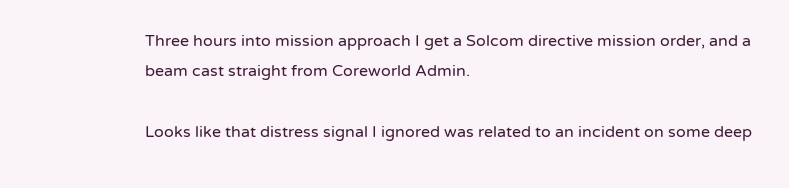Three hours into mission approach I get a Solcom directive mission order, and a beam cast straight from Coreworld Admin.

Looks like that distress signal I ignored was related to an incident on some deep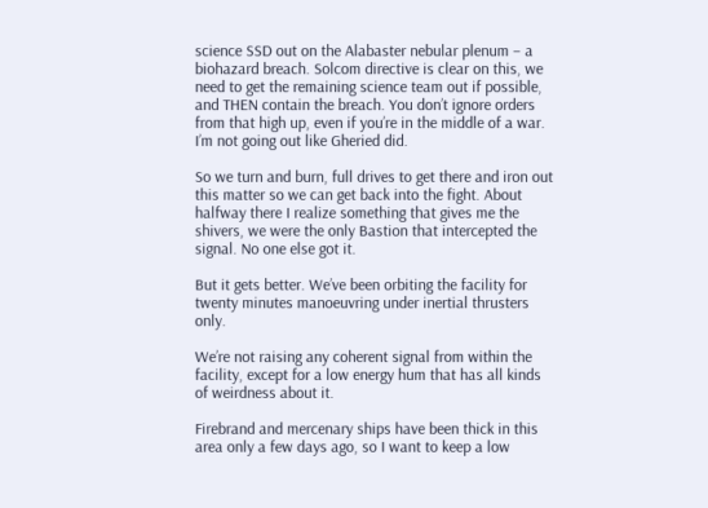science SSD out on the Alabaster nebular plenum – a biohazard breach. Solcom directive is clear on this, we need to get the remaining science team out if possible, and THEN contain the breach. You don’t ignore orders from that high up, even if you’re in the middle of a war. I’m not going out like Gheried did.

So we turn and burn, full drives to get there and iron out this matter so we can get back into the fight. About halfway there I realize something that gives me the shivers, we were the only Bastion that intercepted the signal. No one else got it.

But it gets better. We’ve been orbiting the facility for twenty minutes manoeuvring under inertial thrusters only.

We’re not raising any coherent signal from within the facility, except for a low energy hum that has all kinds of weirdness about it.

Firebrand and mercenary ships have been thick in this area only a few days ago, so I want to keep a low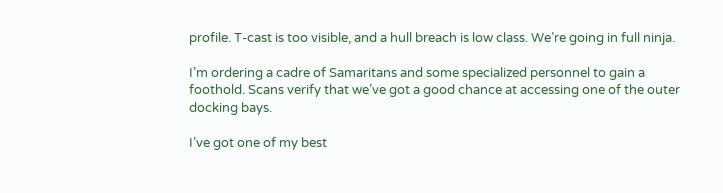profile. T-cast is too visible, and a hull breach is low class. We’re going in full ninja.

I’m ordering a cadre of Samaritans and some specialized personnel to gain a foothold. Scans verify that we’ve got a good chance at accessing one of the outer docking bays.

I’ve got one of my best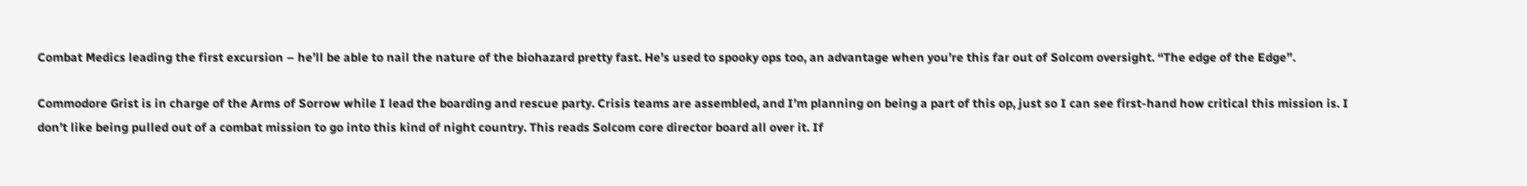Combat Medics leading the first excursion – he’ll be able to nail the nature of the biohazard pretty fast. He’s used to spooky ops too, an advantage when you’re this far out of Solcom oversight. “The edge of the Edge”.

Commodore Grist is in charge of the Arms of Sorrow while I lead the boarding and rescue party. Crisis teams are assembled, and I’m planning on being a part of this op, just so I can see first-hand how critical this mission is. I don’t like being pulled out of a combat mission to go into this kind of night country. This reads Solcom core director board all over it. If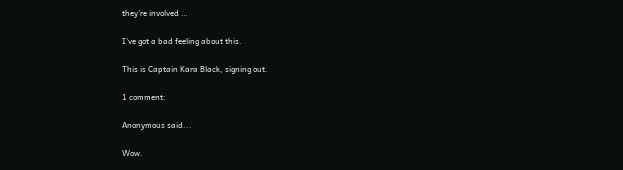they’re involved …

I’ve got a bad feeling about this.

This is Captain Kara Black, signing out.

1 comment:

Anonymous said...

Wow.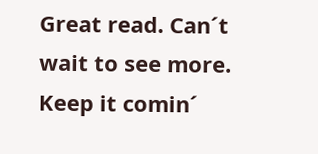Great read. Can´t wait to see more. Keep it comin´